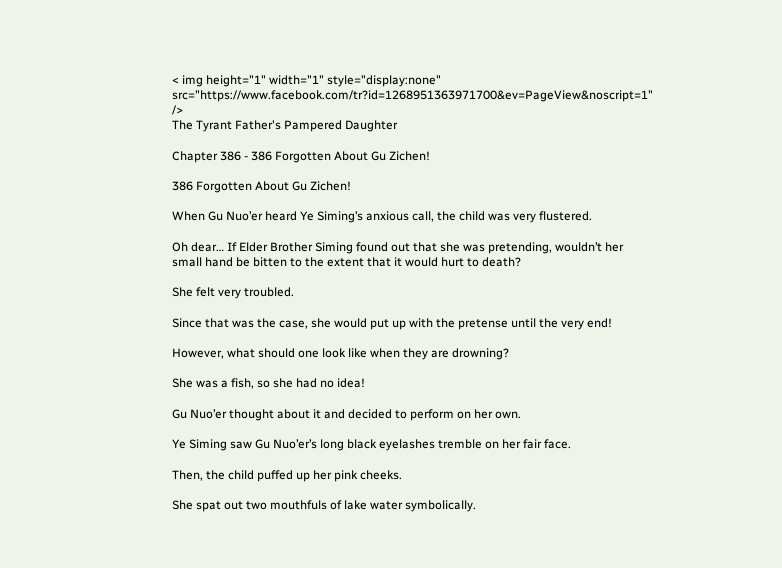< img height="1" width="1" style="display:none" src="https://www.facebook.com/tr?id=1268951363971700&ev=PageView&noscript=1" />
The Tyrant Father's Pampered Daughter

Chapter 386 - 386 Forgotten About Gu Zichen!

386 Forgotten About Gu Zichen!

When Gu Nuo’er heard Ye Siming’s anxious call, the child was very flustered.

Oh dear… If Elder Brother Siming found out that she was pretending, wouldn’t her small hand be bitten to the extent that it would hurt to death?

She felt very troubled.

Since that was the case, she would put up with the pretense until the very end!

However, what should one look like when they are drowning?

She was a fish, so she had no idea!

Gu Nuo’er thought about it and decided to perform on her own.

Ye Siming saw Gu Nuo’er’s long black eyelashes tremble on her fair face.

Then, the child puffed up her pink cheeks.

She spat out two mouthfuls of lake water symbolically.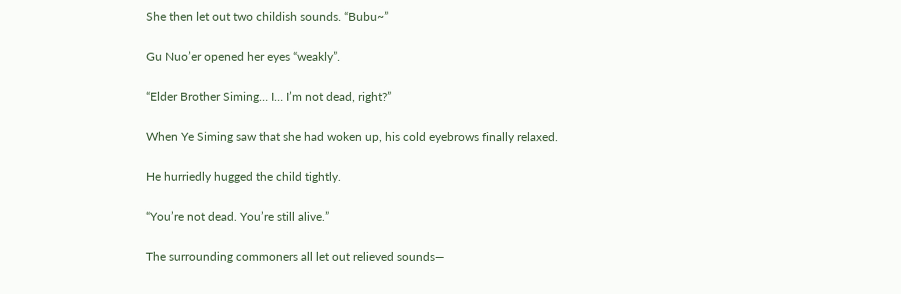She then let out two childish sounds. “Bubu~”

Gu Nuo’er opened her eyes “weakly”.

“Elder Brother Siming… I… I’m not dead, right?”

When Ye Siming saw that she had woken up, his cold eyebrows finally relaxed.

He hurriedly hugged the child tightly.

“You’re not dead. You’re still alive.”

The surrounding commoners all let out relieved sounds—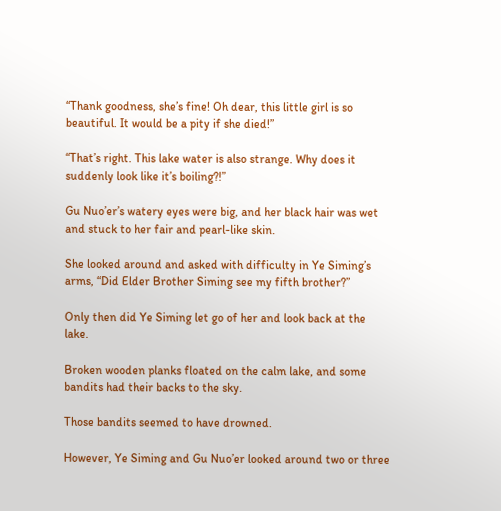“Thank goodness, she’s fine! Oh dear, this little girl is so beautiful. It would be a pity if she died!”

“That’s right. This lake water is also strange. Why does it suddenly look like it’s boiling?!”

Gu Nuo’er’s watery eyes were big, and her black hair was wet and stuck to her fair and pearl-like skin.

She looked around and asked with difficulty in Ye Siming’s arms, “Did Elder Brother Siming see my fifth brother?”

Only then did Ye Siming let go of her and look back at the lake.

Broken wooden planks floated on the calm lake, and some bandits had their backs to the sky.

Those bandits seemed to have drowned.

However, Ye Siming and Gu Nuo’er looked around two or three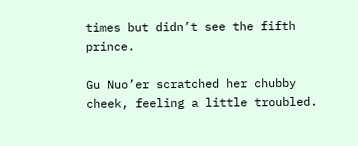times but didn’t see the fifth prince.

Gu Nuo’er scratched her chubby cheek, feeling a little troubled.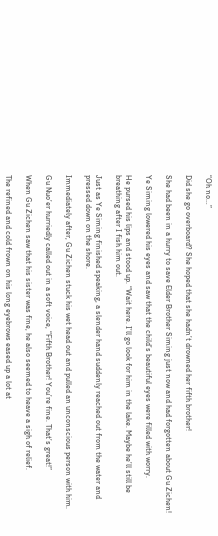“Oh no…”

Did she go overboard? She hoped that she hadn’t drowned her fifth brother!

She had been in a hurry to save Elder Brother Siming just now and had forgotten about Gu Zichen!

Ye Siming lowered his eyes and saw that the child’s beautiful eyes were filled with worry.

He pursed his lips and stood up. “Wait here. I’ll go look for him in the lake. Maybe he’ll still be breathing after I fish him out.

Just as Ye Siming finished speaking, a slender hand suddenly reached out from the water and pressed down on the shore.

Immediately after, Gu Zichen stuck his wet head out and pulled an unconscious person with him.

Gu Nuo’er hurriedly called out in a soft voice, “Fifth Brother! You’re fine. That’s great!”

When Gu Zichen saw that his sister was fine, he also seemed to heave a sigh of relief.

The refined and cold frown on his long eyebrows eased up a lot at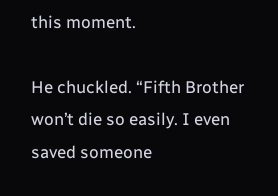this moment.

He chuckled. “Fifth Brother won’t die so easily. I even saved someone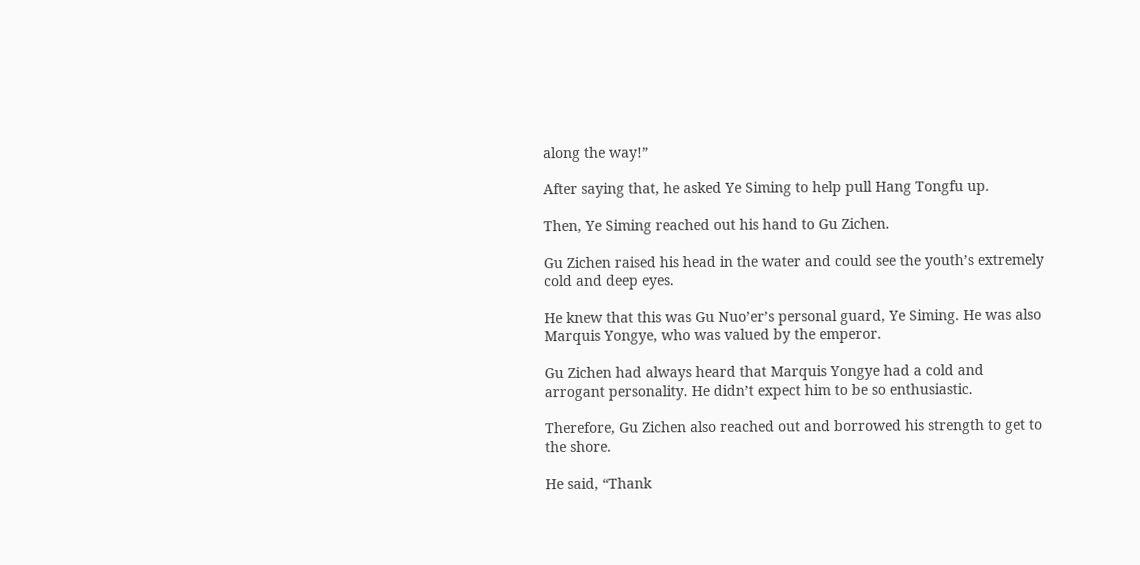along the way!”

After saying that, he asked Ye Siming to help pull Hang Tongfu up.

Then, Ye Siming reached out his hand to Gu Zichen.

Gu Zichen raised his head in the water and could see the youth’s extremely cold and deep eyes.

He knew that this was Gu Nuo’er’s personal guard, Ye Siming. He was also Marquis Yongye, who was valued by the emperor.

Gu Zichen had always heard that Marquis Yongye had a cold and arrogant personality. He didn’t expect him to be so enthusiastic.

Therefore, Gu Zichen also reached out and borrowed his strength to get to the shore.

He said, “Thank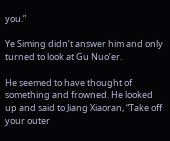you.”

Ye Siming didn’t answer him and only turned to look at Gu Nuo’er.

He seemed to have thought of something and frowned. He looked up and said to Jiang Xiaoran, “Take off your outer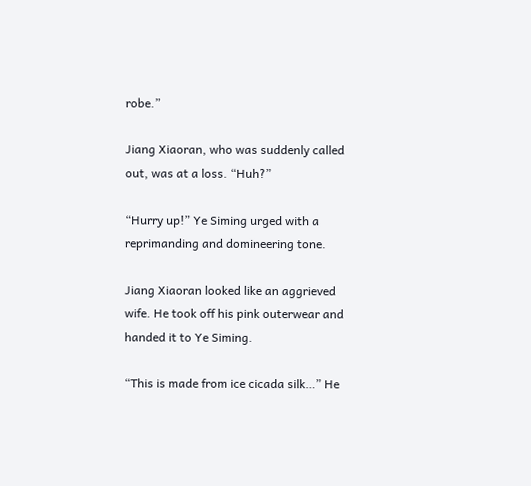robe.”

Jiang Xiaoran, who was suddenly called out, was at a loss. “Huh?”

“Hurry up!” Ye Siming urged with a reprimanding and domineering tone.

Jiang Xiaoran looked like an aggrieved wife. He took off his pink outerwear and handed it to Ye Siming.

“This is made from ice cicada silk…” He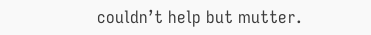couldn’t help but mutter.